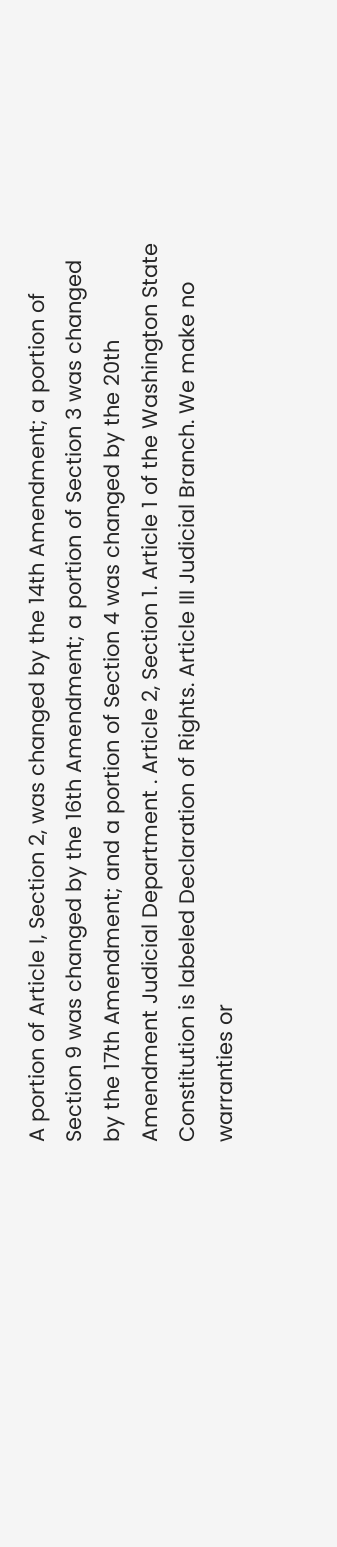A portion of Article I, Section 2, was changed by the 14th Amendment; a portion of Section 9 was changed by the 16th Amendment; a portion of Section 3 was changed by the 17th Amendment; and a portion of Section 4 was changed by the 20th Amendment Judicial Department . Article 2, Section 1. Article 1 of the Washington State Constitution is labeled Declaration of Rights. Article III Judicial Branch. We make no warranties or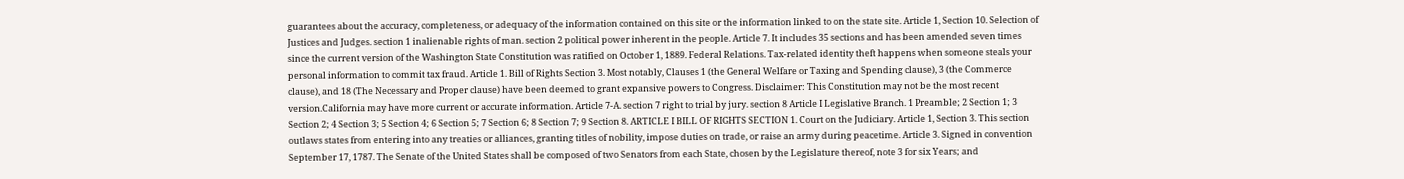guarantees about the accuracy, completeness, or adequacy of the information contained on this site or the information linked to on the state site. Article 1, Section 10. Selection of Justices and Judges. section 1 inalienable rights of man. section 2 political power inherent in the people. Article 7. It includes 35 sections and has been amended seven times since the current version of the Washington State Constitution was ratified on October 1, 1889. Federal Relations. Tax-related identity theft happens when someone steals your personal information to commit tax fraud. Article 1. Bill of Rights Section 3. Most notably, Clauses 1 (the General Welfare or Taxing and Spending clause), 3 (the Commerce clause), and 18 (The Necessary and Proper clause) have been deemed to grant expansive powers to Congress. Disclaimer: This Constitution may not be the most recent version.California may have more current or accurate information. Article 7-A. section 7 right to trial by jury. section 8 Article I Legislative Branch. 1 Preamble; 2 Section 1; 3 Section 2; 4 Section 3; 5 Section 4; 6 Section 5; 7 Section 6; 8 Section 7; 9 Section 8. ARTICLE I BILL OF RIGHTS SECTION 1. Court on the Judiciary. Article 1, Section 3. This section outlaws states from entering into any treaties or alliances, granting titles of nobility, impose duties on trade, or raise an army during peacetime. Article 3. Signed in convention September 17, 1787. The Senate of the United States shall be composed of two Senators from each State, chosen by the Legislature thereof, note 3 for six Years; and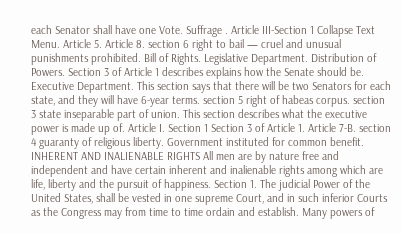each Senator shall have one Vote. Suffrage . Article III-Section 1 Collapse Text Menu. Article 5. Article 8. section 6 right to bail — cruel and unusual punishments prohibited. Bill of Rights. Legislative Department. Distribution of Powers. Section 3 of Article 1 describes explains how the Senate should be. Executive Department. This section says that there will be two Senators for each state, and they will have 6-year terms. section 5 right of habeas corpus. section 3 state inseparable part of union. This section describes what the executive power is made up of. Article I. Section 1 Section 3 of Article 1. Article 7-B. section 4 guaranty of religious liberty. Government instituted for common benefit. INHERENT AND INALIENABLE RIGHTS All men are by nature free and independent and have certain inherent and inalienable rights among which are life, liberty and the pursuit of happiness. Section 1. The judicial Power of the United States, shall be vested in one supreme Court, and in such inferior Courts as the Congress may from time to time ordain and establish. Many powers of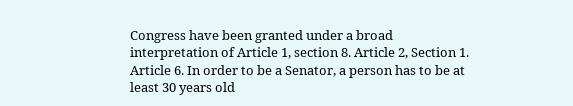Congress have been granted under a broad interpretation of Article 1, section 8. Article 2, Section 1. Article 6. In order to be a Senator, a person has to be at least 30 years old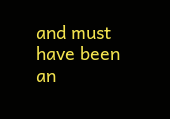and must have been an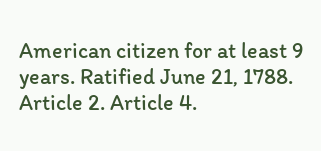American citizen for at least 9 years. Ratified June 21, 1788. Article 2. Article 4.